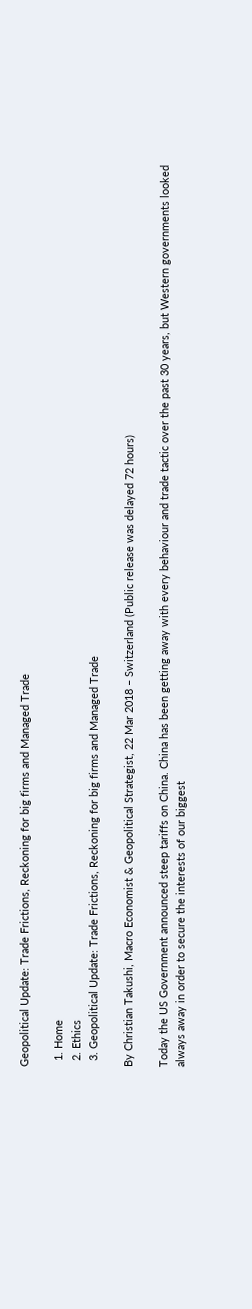Geopolitical Update: Trade Frictions, Reckoning for big firms and Managed Trade

  1. Home
  2. Ethics
  3. Geopolitical Update: Trade Frictions, Reckoning for big firms and Managed Trade

By Christian Takushi, Macro Economist & Geopolitical Strategist, 22 Mar 2018 – Switzerland (Public release was delayed 72 hours)

Today the US Government announced steep tariffs on China. China has been getting away with every behaviour and trade tactic over the past 30 years, but Western governments looked always away in order to secure the interests of our biggest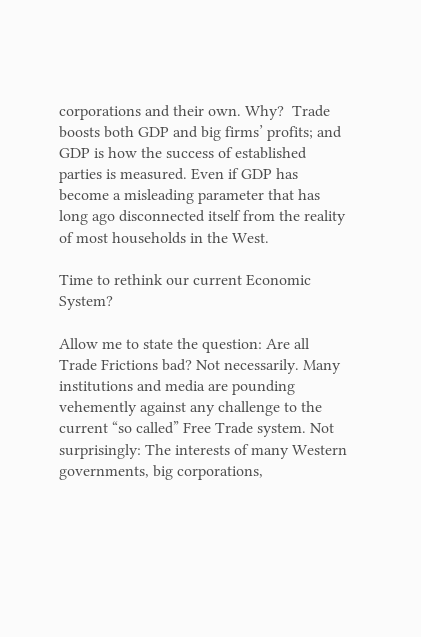corporations and their own. Why?  Trade boosts both GDP and big firms’ profits; and GDP is how the success of established parties is measured. Even if GDP has become a misleading parameter that has long ago disconnected itself from the reality of most households in the West.

Time to rethink our current Economic System?

Allow me to state the question: Are all Trade Frictions bad? Not necessarily. Many institutions and media are pounding vehemently against any challenge to the current “so called” Free Trade system. Not surprisingly: The interests of many Western governments, big corporations,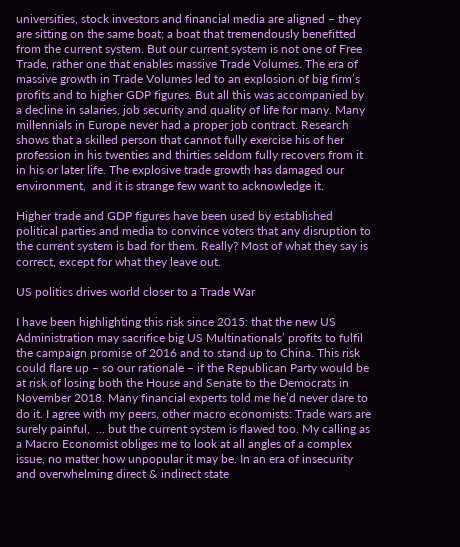universities, stock investors and financial media are aligned – they are sitting on the same boat; a boat that tremendously benefitted from the current system. But our current system is not one of Free Trade, rather one that enables massive Trade Volumes. The era of massive growth in Trade Volumes led to an explosion of big firm’s profits and to higher GDP figures. But all this was accompanied by a decline in salaries, job security and quality of life for many. Many millennials in Europe never had a proper job contract. Research shows that a skilled person that cannot fully exercise his of her profession in his twenties and thirties seldom fully recovers from it in his or later life. The explosive trade growth has damaged our environment,  and it is strange few want to acknowledge it.

Higher trade and GDP figures have been used by established political parties and media to convince voters that any disruption to the current system is bad for them. Really? Most of what they say is correct, except for what they leave out.

US politics drives world closer to a Trade War

I have been highlighting this risk since 2015: that the new US Administration may sacrifice big US Multinationals’ profits to fulfil the campaign promise of 2016 and to stand up to China. This risk could flare up – so our rationale – if the Republican Party would be at risk of losing both the House and Senate to the Democrats in November 2018. Many financial experts told me he’d never dare to do it. I agree with my peers, other macro economists: Trade wars are surely painful,  … but the current system is flawed too. My calling as a Macro Economist obliges me to look at all angles of a complex issue, no matter how unpopular it may be. In an era of insecurity and overwhelming direct & indirect state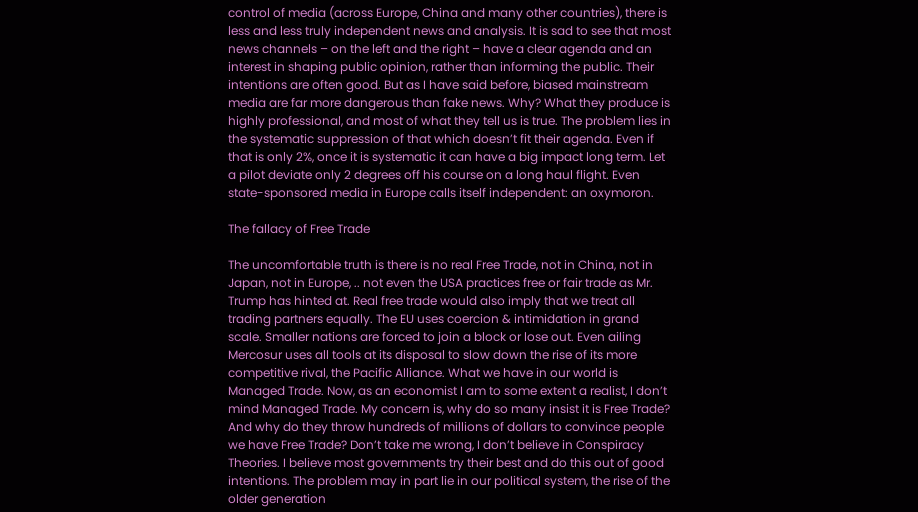control of media (across Europe, China and many other countries), there is less and less truly independent news and analysis. It is sad to see that most news channels – on the left and the right – have a clear agenda and an interest in shaping public opinion, rather than informing the public. Their intentions are often good. But as I have said before, biased mainstream media are far more dangerous than fake news. Why? What they produce is highly professional, and most of what they tell us is true. The problem lies in the systematic suppression of that which doesn’t fit their agenda. Even if that is only 2%, once it is systematic it can have a big impact long term. Let a pilot deviate only 2 degrees off his course on a long haul flight. Even state-sponsored media in Europe calls itself independent: an oxymoron.

The fallacy of Free Trade

The uncomfortable truth is there is no real Free Trade, not in China, not in Japan, not in Europe, .. not even the USA practices free or fair trade as Mr. Trump has hinted at. Real free trade would also imply that we treat all trading partners equally. The EU uses coercion & intimidation in grand scale. Smaller nations are forced to join a block or lose out. Even ailing Mercosur uses all tools at its disposal to slow down the rise of its more competitive rival, the Pacific Alliance. What we have in our world is Managed Trade. Now, as an economist I am to some extent a realist, I don’t mind Managed Trade. My concern is, why do so many insist it is Free Trade? And why do they throw hundreds of millions of dollars to convince people we have Free Trade? Don’t take me wrong, I don’t believe in Conspiracy Theories. I believe most governments try their best and do this out of good intentions. The problem may in part lie in our political system, the rise of the older generation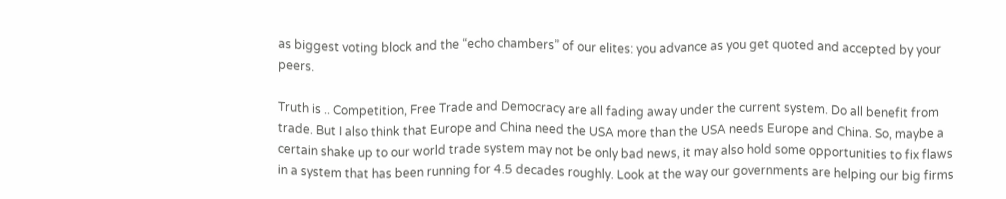as biggest voting block and the “echo chambers” of our elites: you advance as you get quoted and accepted by your peers.

Truth is .. Competition, Free Trade and Democracy are all fading away under the current system. Do all benefit from trade. But I also think that Europe and China need the USA more than the USA needs Europe and China. So, maybe a certain shake up to our world trade system may not be only bad news, it may also hold some opportunities to fix flaws in a system that has been running for 4.5 decades roughly. Look at the way our governments are helping our big firms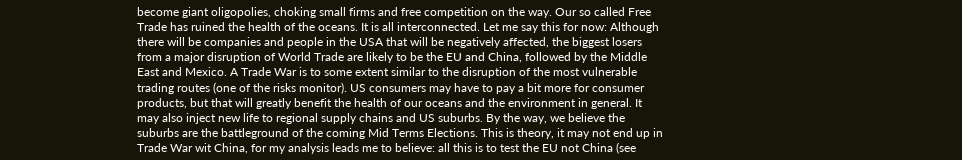become giant oligopolies, choking small firms and free competition on the way. Our so called Free Trade has ruined the health of the oceans. It is all interconnected. Let me say this for now: Although there will be companies and people in the USA that will be negatively affected, the biggest losers from a major disruption of World Trade are likely to be the EU and China, followed by the Middle East and Mexico. A Trade War is to some extent similar to the disruption of the most vulnerable trading routes (one of the risks monitor). US consumers may have to pay a bit more for consumer products, but that will greatly benefit the health of our oceans and the environment in general. It may also inject new life to regional supply chains and US suburbs. By the way, we believe the suburbs are the battleground of the coming Mid Terms Elections. This is theory, it may not end up in Trade War wit China, for my analysis leads me to believe: all this is to test the EU not China (see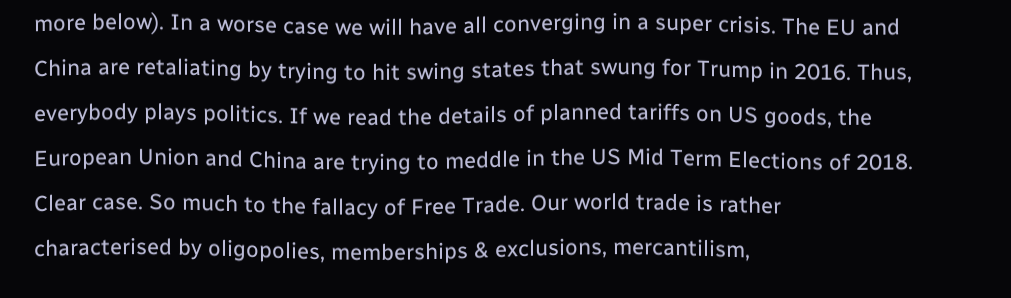more below). In a worse case we will have all converging in a super crisis. The EU and China are retaliating by trying to hit swing states that swung for Trump in 2016. Thus, everybody plays politics. If we read the details of planned tariffs on US goods, the European Union and China are trying to meddle in the US Mid Term Elections of 2018. Clear case. So much to the fallacy of Free Trade. Our world trade is rather characterised by oligopolies, memberships & exclusions, mercantilism,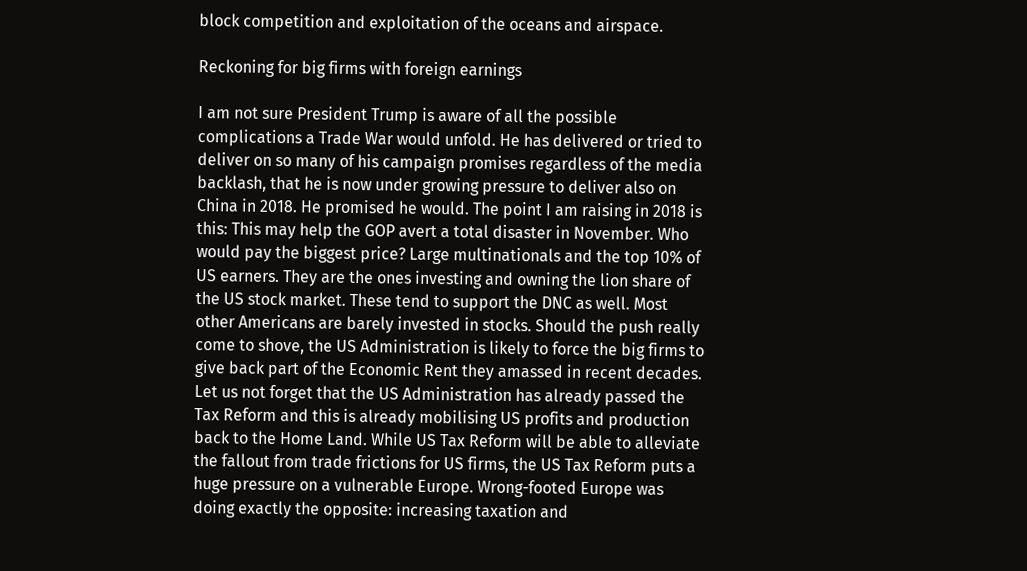block competition and exploitation of the oceans and airspace.

Reckoning for big firms with foreign earnings

I am not sure President Trump is aware of all the possible complications a Trade War would unfold. He has delivered or tried to deliver on so many of his campaign promises regardless of the media backlash, that he is now under growing pressure to deliver also on China in 2018. He promised he would. The point I am raising in 2018 is this: This may help the GOP avert a total disaster in November. Who would pay the biggest price? Large multinationals and the top 10% of US earners. They are the ones investing and owning the lion share of the US stock market. These tend to support the DNC as well. Most other Americans are barely invested in stocks. Should the push really come to shove, the US Administration is likely to force the big firms to give back part of the Economic Rent they amassed in recent decades. Let us not forget that the US Administration has already passed the Tax Reform and this is already mobilising US profits and production back to the Home Land. While US Tax Reform will be able to alleviate the fallout from trade frictions for US firms, the US Tax Reform puts a huge pressure on a vulnerable Europe. Wrong-footed Europe was doing exactly the opposite: increasing taxation and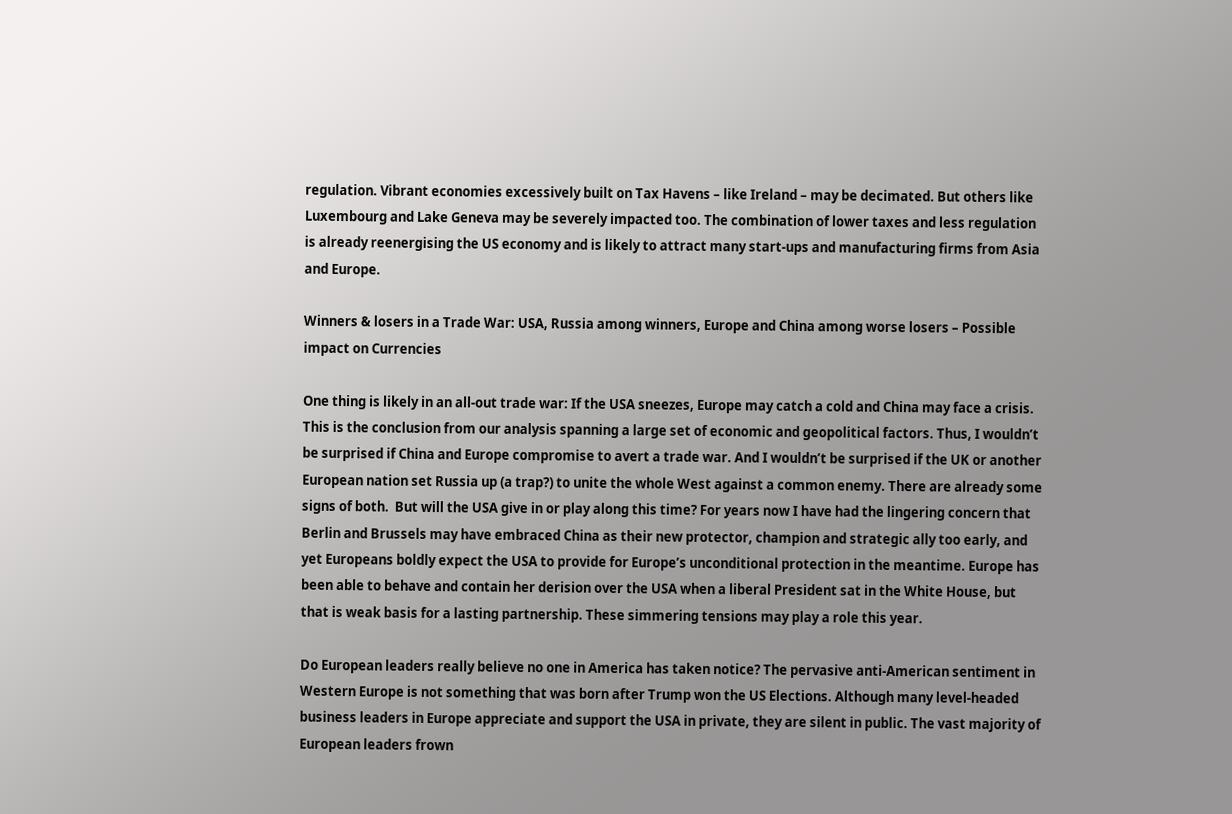regulation. Vibrant economies excessively built on Tax Havens – like Ireland – may be decimated. But others like Luxembourg and Lake Geneva may be severely impacted too. The combination of lower taxes and less regulation is already reenergising the US economy and is likely to attract many start-ups and manufacturing firms from Asia and Europe.

Winners & losers in a Trade War: USA, Russia among winners, Europe and China among worse losers – Possible impact on Currencies

One thing is likely in an all-out trade war: If the USA sneezes, Europe may catch a cold and China may face a crisis. This is the conclusion from our analysis spanning a large set of economic and geopolitical factors. Thus, I wouldn’t be surprised if China and Europe compromise to avert a trade war. And I wouldn’t be surprised if the UK or another European nation set Russia up (a trap?) to unite the whole West against a common enemy. There are already some signs of both.  But will the USA give in or play along this time? For years now I have had the lingering concern that Berlin and Brussels may have embraced China as their new protector, champion and strategic ally too early, and yet Europeans boldly expect the USA to provide for Europe’s unconditional protection in the meantime. Europe has been able to behave and contain her derision over the USA when a liberal President sat in the White House, but that is weak basis for a lasting partnership. These simmering tensions may play a role this year.

Do European leaders really believe no one in America has taken notice? The pervasive anti-American sentiment in Western Europe is not something that was born after Trump won the US Elections. Although many level-headed business leaders in Europe appreciate and support the USA in private, they are silent in public. The vast majority of European leaders frown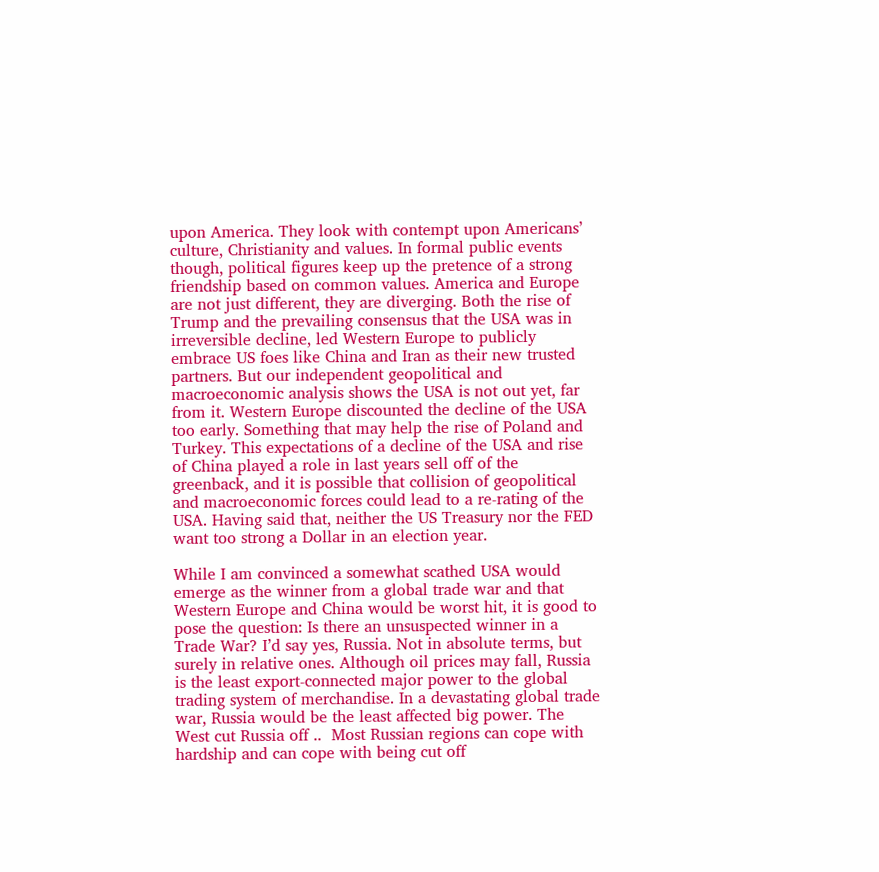upon America. They look with contempt upon Americans’ culture, Christianity and values. In formal public events though, political figures keep up the pretence of a strong friendship based on common values. America and Europe are not just different, they are diverging. Both the rise of Trump and the prevailing consensus that the USA was in irreversible decline, led Western Europe to publicly embrace US foes like China and Iran as their new trusted partners. But our independent geopolitical and macroeconomic analysis shows the USA is not out yet, far from it. Western Europe discounted the decline of the USA too early. Something that may help the rise of Poland and Turkey. This expectations of a decline of the USA and rise of China played a role in last years sell off of the greenback, and it is possible that collision of geopolitical and macroeconomic forces could lead to a re-rating of the USA. Having said that, neither the US Treasury nor the FED want too strong a Dollar in an election year.

While I am convinced a somewhat scathed USA would emerge as the winner from a global trade war and that Western Europe and China would be worst hit, it is good to pose the question: Is there an unsuspected winner in a Trade War? I’d say yes, Russia. Not in absolute terms, but surely in relative ones. Although oil prices may fall, Russia is the least export-connected major power to the global trading system of merchandise. In a devastating global trade war, Russia would be the least affected big power. The West cut Russia off ..  Most Russian regions can cope with hardship and can cope with being cut off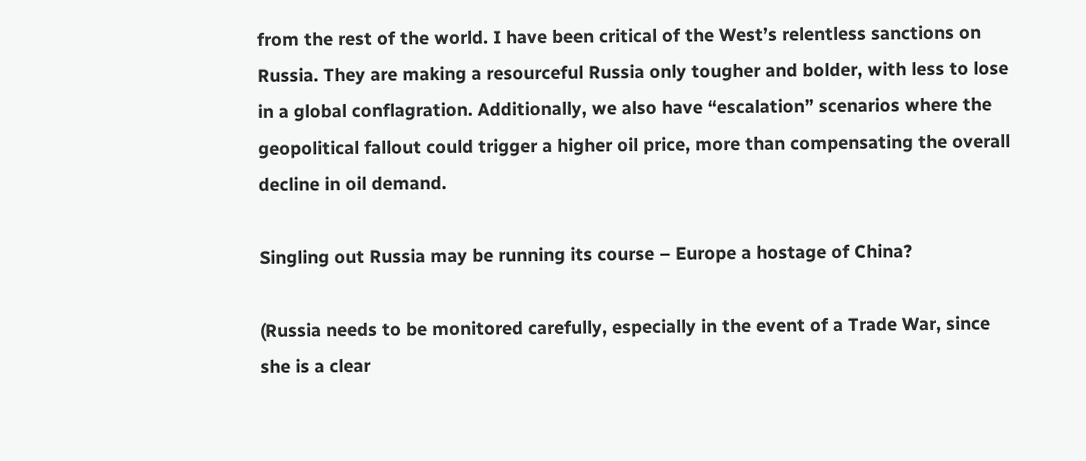from the rest of the world. I have been critical of the West’s relentless sanctions on Russia. They are making a resourceful Russia only tougher and bolder, with less to lose in a global conflagration. Additionally, we also have “escalation” scenarios where the geopolitical fallout could trigger a higher oil price, more than compensating the overall decline in oil demand.

Singling out Russia may be running its course – Europe a hostage of China?

(Russia needs to be monitored carefully, especially in the event of a Trade War, since she is a clear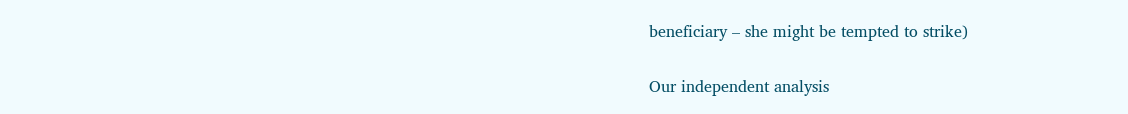beneficiary – she might be tempted to strike)

Our independent analysis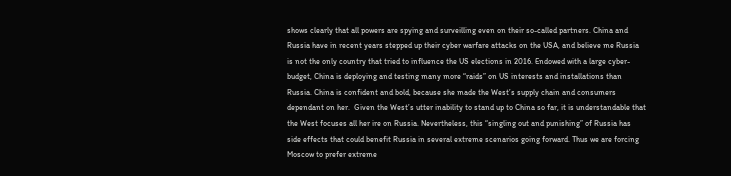shows clearly that all powers are spying and surveilling even on their so-called partners. China and Russia have in recent years stepped up their cyber warfare attacks on the USA, and believe me Russia is not the only country that tried to influence the US elections in 2016. Endowed with a large cyber-budget, China is deploying and testing many more “raids” on US interests and installations than Russia. China is confident and bold, because she made the West’s supply chain and consumers dependant on her.  Given the West’s utter inability to stand up to China so far, it is understandable that the West focuses all her ire on Russia. Nevertheless, this “singling out and punishing” of Russia has side effects that could benefit Russia in several extreme scenarios going forward. Thus we are forcing Moscow to prefer extreme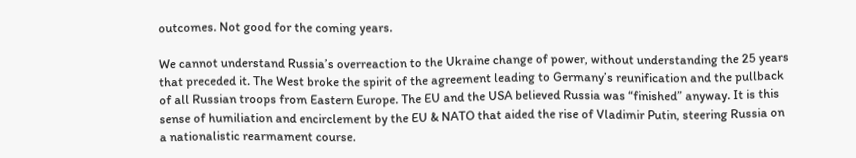outcomes. Not good for the coming years.

We cannot understand Russia’s overreaction to the Ukraine change of power, without understanding the 25 years that preceded it. The West broke the spirit of the agreement leading to Germany’s reunification and the pullback of all Russian troops from Eastern Europe. The EU and the USA believed Russia was “finished” anyway. It is this sense of humiliation and encirclement by the EU & NATO that aided the rise of Vladimir Putin, steering Russia on a nationalistic rearmament course.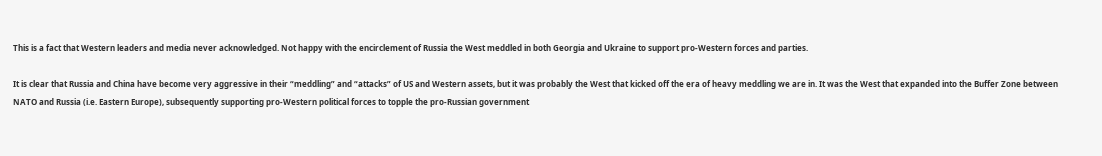This is a fact that Western leaders and media never acknowledged. Not happy with the encirclement of Russia the West meddled in both Georgia and Ukraine to support pro-Western forces and parties.

It is clear that Russia and China have become very aggressive in their “meddling” and “attacks” of US and Western assets, but it was probably the West that kicked off the era of heavy meddling we are in. It was the West that expanded into the Buffer Zone between NATO and Russia (i.e. Eastern Europe), subsequently supporting pro-Western political forces to topple the pro-Russian government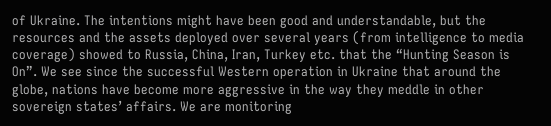of Ukraine. The intentions might have been good and understandable, but the resources and the assets deployed over several years (from intelligence to media coverage) showed to Russia, China, Iran, Turkey etc. that the “Hunting Season is On”. We see since the successful Western operation in Ukraine that around the globe, nations have become more aggressive in the way they meddle in other sovereign states’ affairs. We are monitoring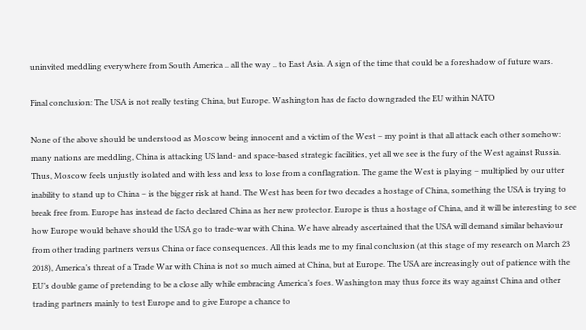uninvited meddling everywhere from South America .. all the way .. to East Asia. A sign of the time that could be a foreshadow of future wars.

Final conclusion: The USA is not really testing China, but Europe. Washington has de facto downgraded the EU within NATO

None of the above should be understood as Moscow being innocent and a victim of the West – my point is that all attack each other somehow: many nations are meddling, China is attacking US land- and space-based strategic facilities, yet all we see is the fury of the West against Russia. Thus, Moscow feels unjustly isolated and with less and less to lose from a conflagration. The game the West is playing – multiplied by our utter inability to stand up to China – is the bigger risk at hand. The West has been for two decades a hostage of China, something the USA is trying to break free from. Europe has instead de facto declared China as her new protector. Europe is thus a hostage of China, and it will be interesting to see how Europe would behave should the USA go to trade-war with China. We have already ascertained that the USA will demand similar behaviour from other trading partners versus China or face consequences. All this leads me to my final conclusion (at this stage of my research on March 23 2018), America’s threat of a Trade War with China is not so much aimed at China, but at Europe. The USA are increasingly out of patience with the EU’s double game of pretending to be a close ally while embracing America’s foes. Washington may thus force its way against China and other trading partners mainly to test Europe and to give Europe a chance to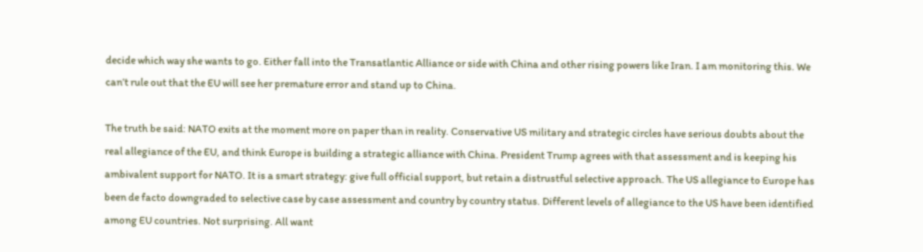decide which way she wants to go. Either fall into the Transatlantic Alliance or side with China and other rising powers like Iran. I am monitoring this. We can’t rule out that the EU will see her premature error and stand up to China.

The truth be said: NATO exits at the moment more on paper than in reality. Conservative US military and strategic circles have serious doubts about the real allegiance of the EU, and think Europe is building a strategic alliance with China. President Trump agrees with that assessment and is keeping his ambivalent support for NATO. It is a smart strategy: give full official support, but retain a distrustful selective approach. The US allegiance to Europe has been de facto downgraded to selective case by case assessment and country by country status. Different levels of allegiance to the US have been identified among EU countries. Not surprising. All want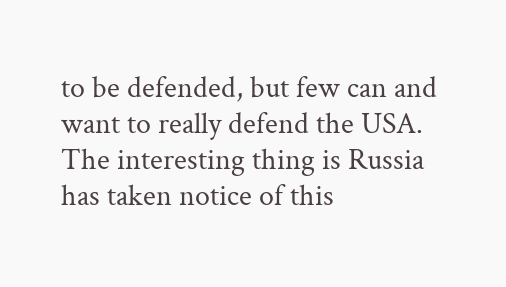to be defended, but few can and want to really defend the USA. The interesting thing is Russia has taken notice of this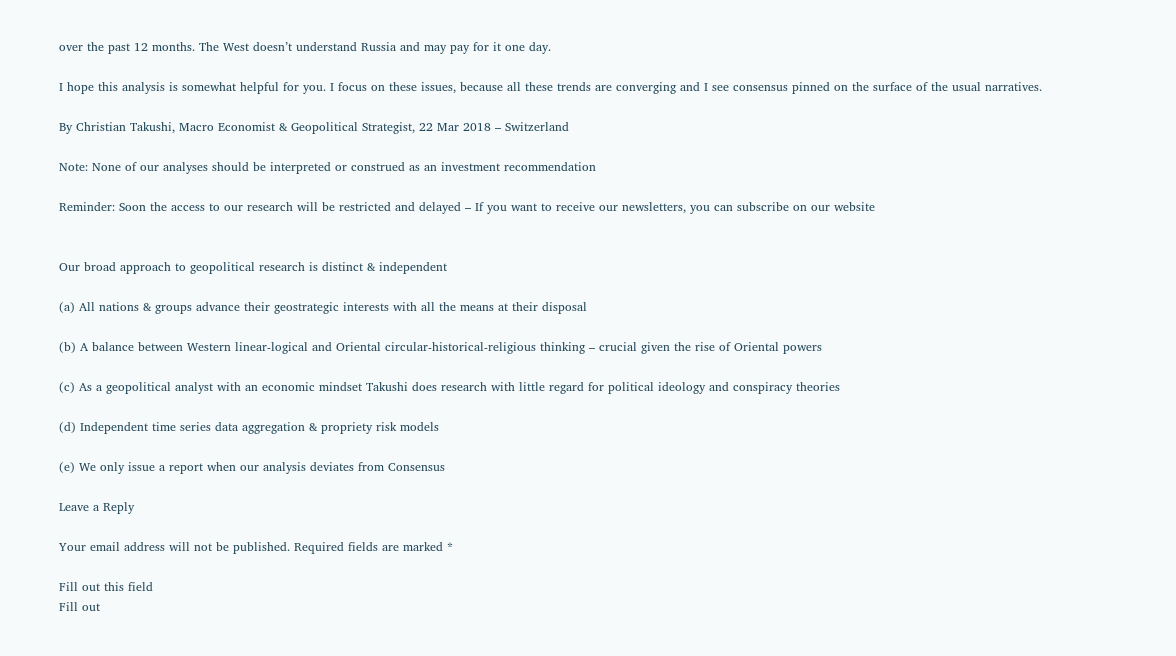over the past 12 months. The West doesn’t understand Russia and may pay for it one day.

I hope this analysis is somewhat helpful for you. I focus on these issues, because all these trends are converging and I see consensus pinned on the surface of the usual narratives.

By Christian Takushi, Macro Economist & Geopolitical Strategist, 22 Mar 2018 – Switzerland

Note: None of our analyses should be interpreted or construed as an investment recommendation

Reminder: Soon the access to our research will be restricted and delayed – If you want to receive our newsletters, you can subscribe on our website


Our broad approach to geopolitical research is distinct & independent

(a) All nations & groups advance their geostrategic interests with all the means at their disposal

(b) A balance between Western linear-logical and Oriental circular-historical-religious thinking – crucial given the rise of Oriental powers

(c) As a geopolitical analyst with an economic mindset Takushi does research with little regard for political ideology and conspiracy theories

(d) Independent time series data aggregation & propriety risk models

(e) We only issue a report when our analysis deviates from Consensus

Leave a Reply

Your email address will not be published. Required fields are marked *

Fill out this field
Fill out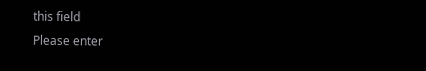this field
Please enter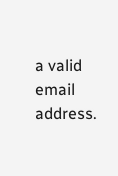a valid email address.